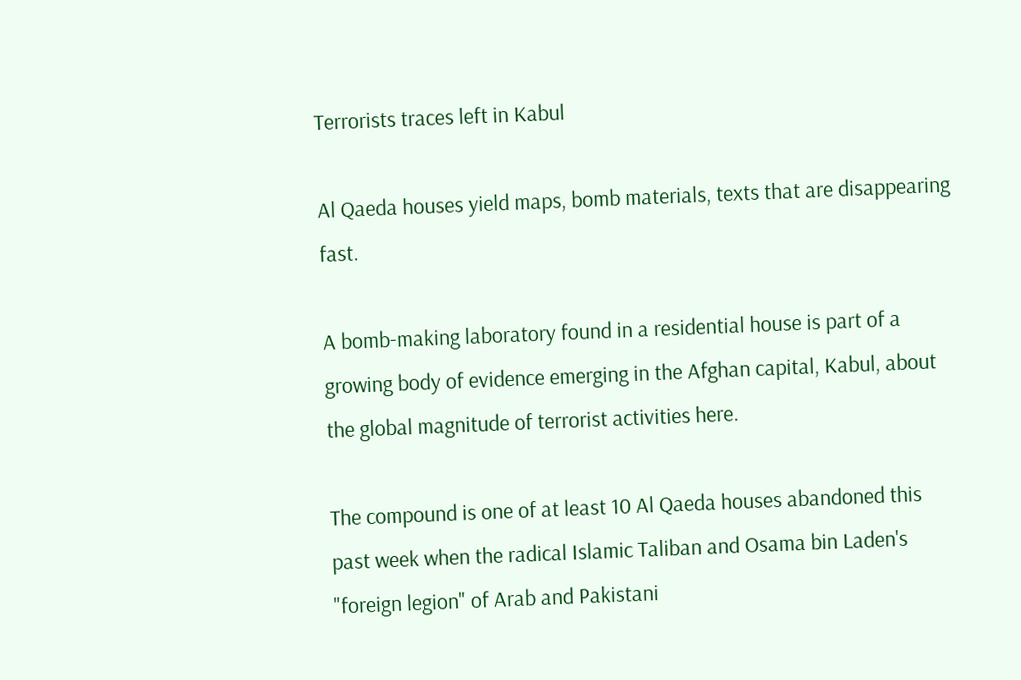Terrorists traces left in Kabul

Al Qaeda houses yield maps, bomb materials, texts that are disappearing fast.

A bomb-making laboratory found in a residential house is part of a growing body of evidence emerging in the Afghan capital, Kabul, about the global magnitude of terrorist activities here.

The compound is one of at least 10 Al Qaeda houses abandoned this past week when the radical Islamic Taliban and Osama bin Laden's "foreign legion" of Arab and Pakistani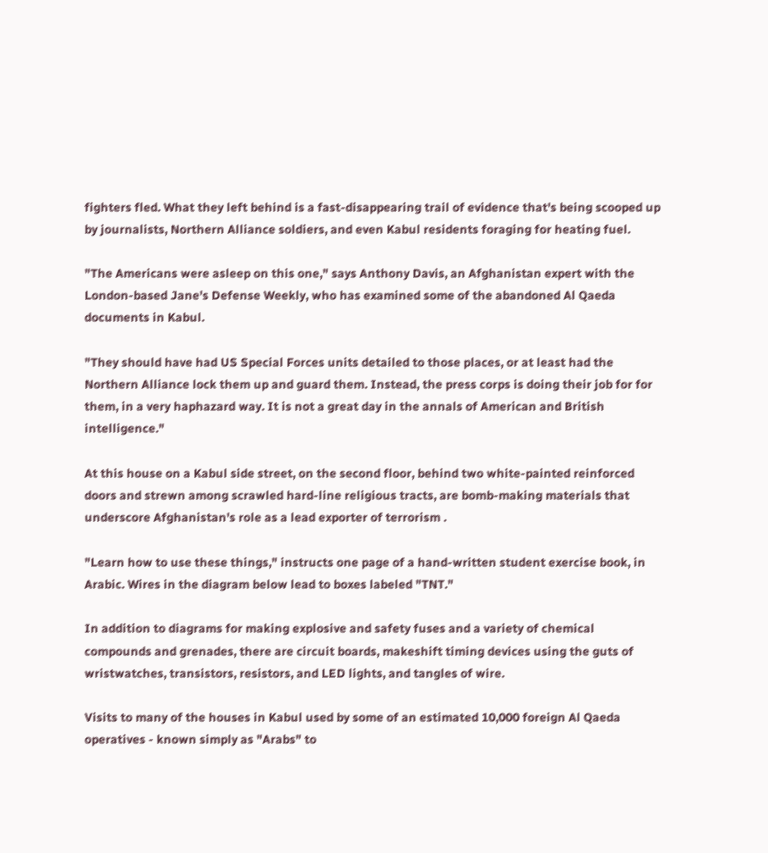fighters fled. What they left behind is a fast-disappearing trail of evidence that's being scooped up by journalists, Northern Alliance soldiers, and even Kabul residents foraging for heating fuel.

"The Americans were asleep on this one," says Anthony Davis, an Afghanistan expert with the London-based Jane's Defense Weekly, who has examined some of the abandoned Al Qaeda documents in Kabul.

"They should have had US Special Forces units detailed to those places, or at least had the Northern Alliance lock them up and guard them. Instead, the press corps is doing their job for for them, in a very haphazard way. It is not a great day in the annals of American and British intelligence."

At this house on a Kabul side street, on the second floor, behind two white-painted reinforced doors and strewn among scrawled hard-line religious tracts, are bomb-making materials that underscore Afghanistan's role as a lead exporter of terrorism .

"Learn how to use these things," instructs one page of a hand-written student exercise book, in Arabic. Wires in the diagram below lead to boxes labeled "TNT."

In addition to diagrams for making explosive and safety fuses and a variety of chemical compounds and grenades, there are circuit boards, makeshift timing devices using the guts of wristwatches, transistors, resistors, and LED lights, and tangles of wire.

Visits to many of the houses in Kabul used by some of an estimated 10,000 foreign Al Qaeda operatives - known simply as "Arabs" to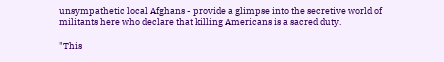unsympathetic local Afghans - provide a glimpse into the secretive world of militants here who declare that killing Americans is a sacred duty.

"This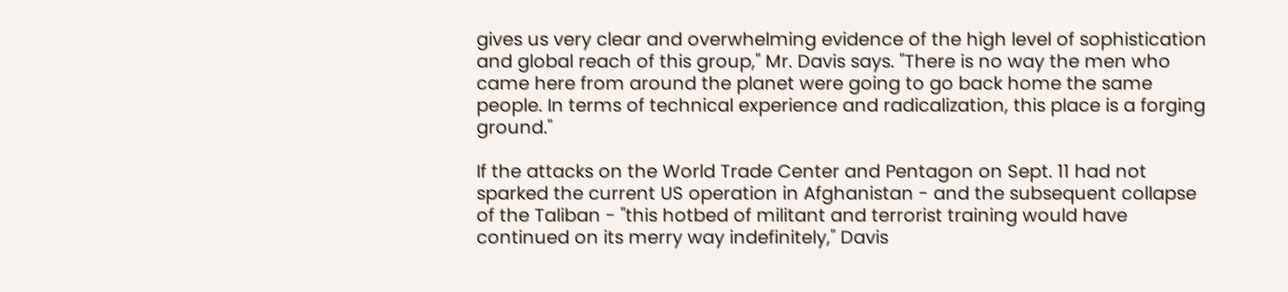gives us very clear and overwhelming evidence of the high level of sophistication and global reach of this group," Mr. Davis says. "There is no way the men who came here from around the planet were going to go back home the same people. In terms of technical experience and radicalization, this place is a forging ground."

If the attacks on the World Trade Center and Pentagon on Sept. 11 had not sparked the current US operation in Afghanistan - and the subsequent collapse of the Taliban - "this hotbed of militant and terrorist training would have continued on its merry way indefinitely," Davis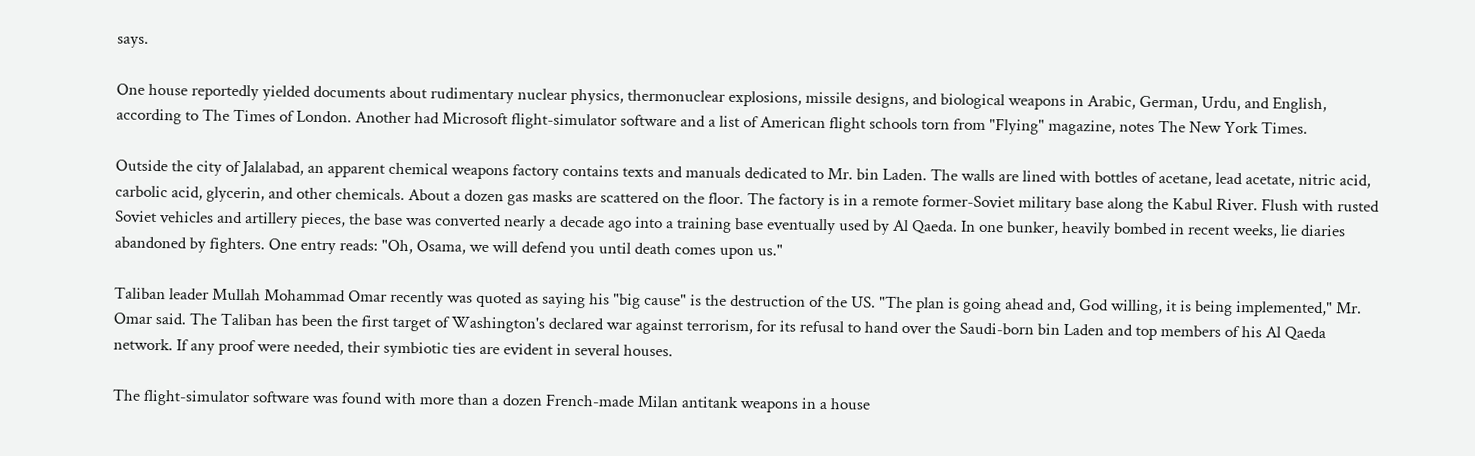says.

One house reportedly yielded documents about rudimentary nuclear physics, thermonuclear explosions, missile designs, and biological weapons in Arabic, German, Urdu, and English, according to The Times of London. Another had Microsoft flight-simulator software and a list of American flight schools torn from "Flying" magazine, notes The New York Times.

Outside the city of Jalalabad, an apparent chemical weapons factory contains texts and manuals dedicated to Mr. bin Laden. The walls are lined with bottles of acetane, lead acetate, nitric acid, carbolic acid, glycerin, and other chemicals. About a dozen gas masks are scattered on the floor. The factory is in a remote former-Soviet military base along the Kabul River. Flush with rusted Soviet vehicles and artillery pieces, the base was converted nearly a decade ago into a training base eventually used by Al Qaeda. In one bunker, heavily bombed in recent weeks, lie diaries abandoned by fighters. One entry reads: "Oh, Osama, we will defend you until death comes upon us."

Taliban leader Mullah Mohammad Omar recently was quoted as saying his "big cause" is the destruction of the US. "The plan is going ahead and, God willing, it is being implemented," Mr. Omar said. The Taliban has been the first target of Washington's declared war against terrorism, for its refusal to hand over the Saudi-born bin Laden and top members of his Al Qaeda network. If any proof were needed, their symbiotic ties are evident in several houses.

The flight-simulator software was found with more than a dozen French-made Milan antitank weapons in a house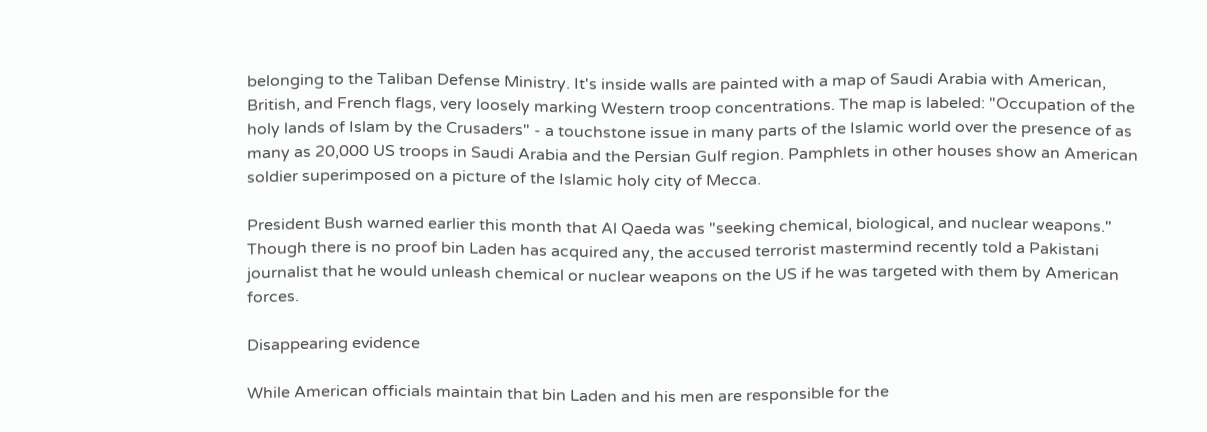belonging to the Taliban Defense Ministry. It's inside walls are painted with a map of Saudi Arabia with American, British, and French flags, very loosely marking Western troop concentrations. The map is labeled: "Occupation of the holy lands of Islam by the Crusaders" - a touchstone issue in many parts of the Islamic world over the presence of as many as 20,000 US troops in Saudi Arabia and the Persian Gulf region. Pamphlets in other houses show an American soldier superimposed on a picture of the Islamic holy city of Mecca.

President Bush warned earlier this month that Al Qaeda was "seeking chemical, biological, and nuclear weapons." Though there is no proof bin Laden has acquired any, the accused terrorist mastermind recently told a Pakistani journalist that he would unleash chemical or nuclear weapons on the US if he was targeted with them by American forces.

Disappearing evidence

While American officials maintain that bin Laden and his men are responsible for the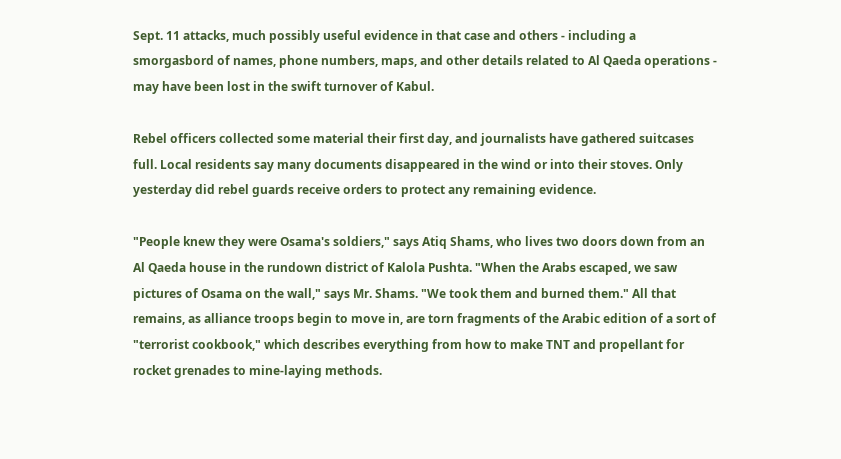Sept. 11 attacks, much possibly useful evidence in that case and others - including a smorgasbord of names, phone numbers, maps, and other details related to Al Qaeda operations - may have been lost in the swift turnover of Kabul.

Rebel officers collected some material their first day, and journalists have gathered suitcases full. Local residents say many documents disappeared in the wind or into their stoves. Only yesterday did rebel guards receive orders to protect any remaining evidence.

"People knew they were Osama's soldiers," says Atiq Shams, who lives two doors down from an Al Qaeda house in the rundown district of Kalola Pushta. "When the Arabs escaped, we saw pictures of Osama on the wall," says Mr. Shams. "We took them and burned them." All that remains, as alliance troops begin to move in, are torn fragments of the Arabic edition of a sort of "terrorist cookbook," which describes everything from how to make TNT and propellant for rocket grenades to mine-laying methods.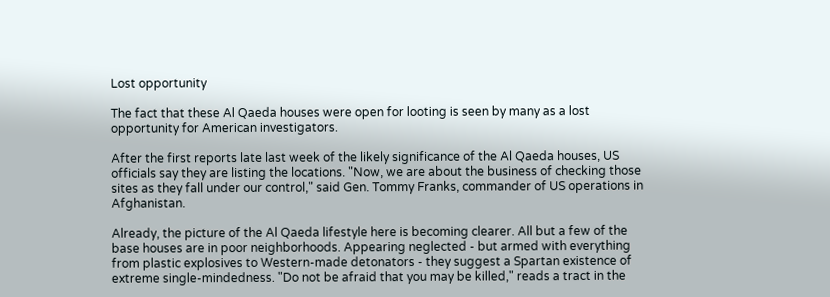Lost opportunity

The fact that these Al Qaeda houses were open for looting is seen by many as a lost opportunity for American investigators.

After the first reports late last week of the likely significance of the Al Qaeda houses, US officials say they are listing the locations. "Now, we are about the business of checking those sites as they fall under our control," said Gen. Tommy Franks, commander of US operations in Afghanistan.

Already, the picture of the Al Qaeda lifestyle here is becoming clearer. All but a few of the base houses are in poor neighborhoods. Appearing neglected - but armed with everything from plastic explosives to Western-made detonators - they suggest a Spartan existence of extreme single-mindedness. "Do not be afraid that you may be killed," reads a tract in the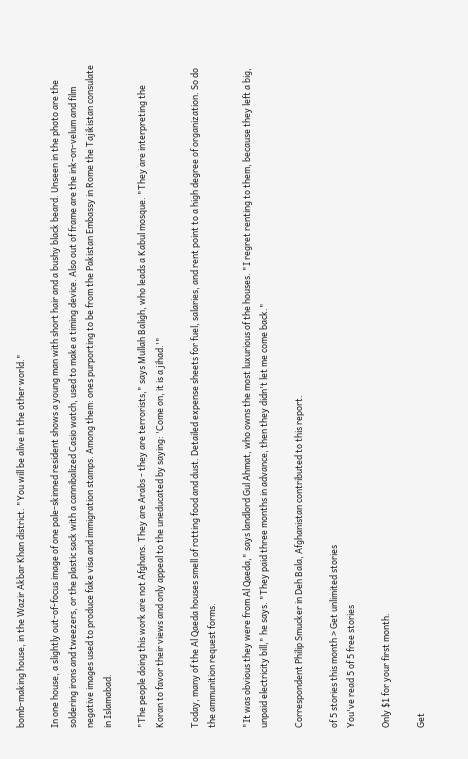bomb-making house, in the Wazir Akbar Khan district. "You will be alive in the other world."

In one house, a slightly out-of-focus image of one pale-skinned resident shows a young man with short hair and a bushy black beard. Unseen in the photo are the soldering irons and tweezers, or the plastic sack with a cannibalized Casio watch, used to make a timing device. Also out of frame are the ink-on-velum and film negative images used to produce fake visa and immigration stamps. Among them: ones purporting to be from the Pakistan Embassy in Rome the Tajikistan consulate in Islamabad.

"The people doing this work are not Afghans. They are Arabs - they are terrorists," says Mullah Baligh, who leads a Kabul mosque. "They are interpreting the Koran to favor their views and only appeal to the uneducated by saying: 'Come on, it is a jihad.'"

Today, many of the Al Qaeda houses smell of rotting food and dust. Detailed expense sheets for fuel, salaries, and rent point to a high degree of organization. So do the ammunition request forms.

"It was obvious they were from Al Qaeda," says landlord Gul Ahmat, who owns the most luxurious of the houses. "I regret renting to them, because they left a big, unpaid electricity bill," he says. "They paid three months in advance, then they didn't let me come back."

Correspondent Philip Smucker in Deh Bala, Afghanistan contributed to this report.

of 5 stories this month > Get unlimited stories
You've read 5 of 5 free stories

Only $1 for your first month.

Get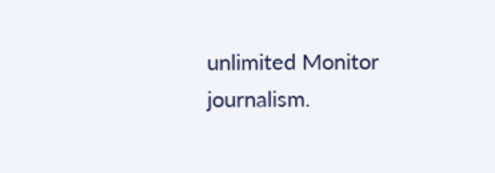unlimited Monitor journalism.